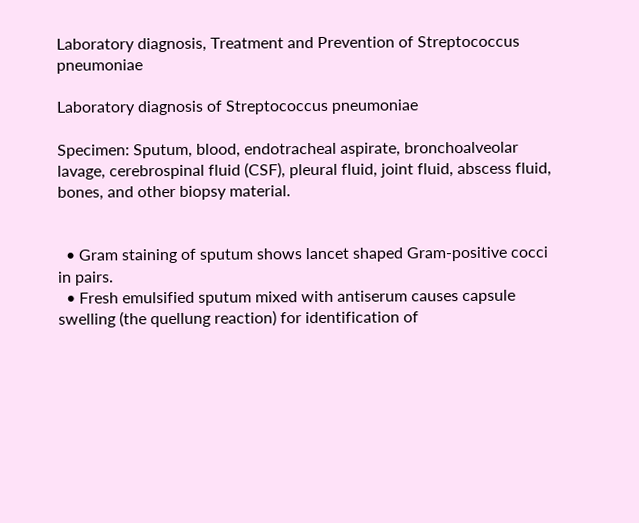Laboratory diagnosis, Treatment and Prevention of Streptococcus pneumoniae

Laboratory diagnosis of Streptococcus pneumoniae

Specimen: Sputum, blood, endotracheal aspirate, bronchoalveolar lavage, cerebrospinal fluid (CSF), pleural fluid, joint fluid, abscess fluid, bones, and other biopsy material.


  • Gram staining of sputum shows lancet shaped Gram-positive cocci in pairs.
  • Fresh emulsified sputum mixed with antiserum causes capsule swelling (the quellung reaction) for identification of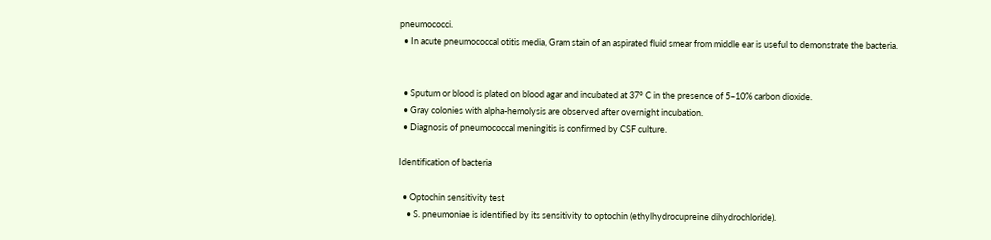pneumococci.
  • In acute pneumococcal otitis media, Gram stain of an aspirated fluid smear from middle ear is useful to demonstrate the bacteria.


  • Sputum or blood is plated on blood agar and incubated at 37° C in the presence of 5–10% carbon dioxide.
  • Gray colonies with alpha-hemolysis are observed after overnight incubation.
  • Diagnosis of pneumococcal meningitis is confirmed by CSF culture.

Identification of bacteria

  • Optochin sensitivity test
    • S. pneumoniae is identified by its sensitivity to optochin (ethylhydrocupreine dihydrochloride).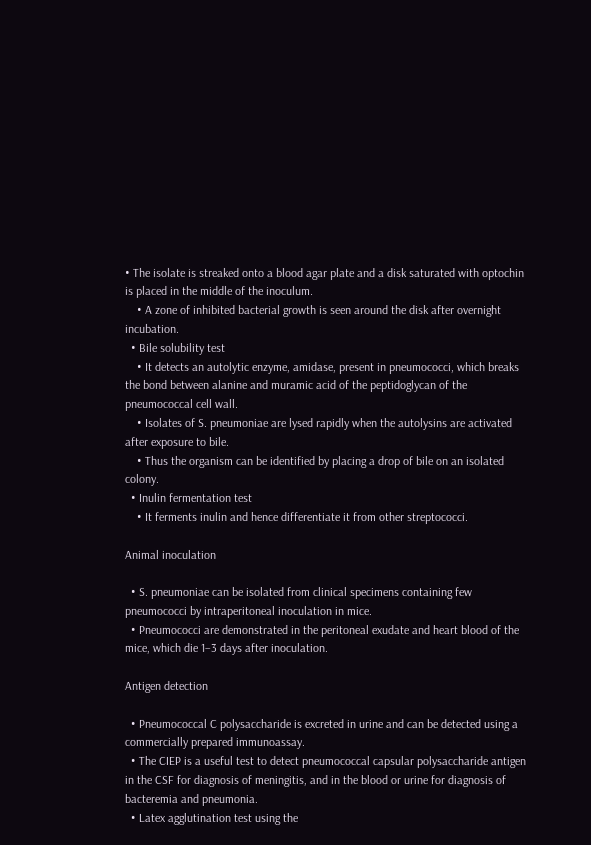• The isolate is streaked onto a blood agar plate and a disk saturated with optochin is placed in the middle of the inoculum.
    • A zone of inhibited bacterial growth is seen around the disk after overnight incubation.
  • Bile solubility test
    • It detects an autolytic enzyme, amidase, present in pneumococci, which breaks the bond between alanine and muramic acid of the peptidoglycan of the pneumococcal cell wall.
    • Isolates of S. pneumoniae are lysed rapidly when the autolysins are activated after exposure to bile.
    • Thus the organism can be identified by placing a drop of bile on an isolated colony.
  • Inulin fermentation test
    • It ferments inulin and hence differentiate it from other streptococci.

Animal inoculation

  • S. pneumoniae can be isolated from clinical specimens containing few pneumococci by intraperitoneal inoculation in mice.
  • Pneumococci are demonstrated in the peritoneal exudate and heart blood of the mice, which die 1–3 days after inoculation.

Antigen detection

  • Pneumococcal C polysaccharide is excreted in urine and can be detected using a commercially prepared immunoassay.
  • The CIEP is a useful test to detect pneumococcal capsular polysaccharide antigen in the CSF for diagnosis of meningitis, and in the blood or urine for diagnosis of bacteremia and pneumonia.
  • Latex agglutination test using the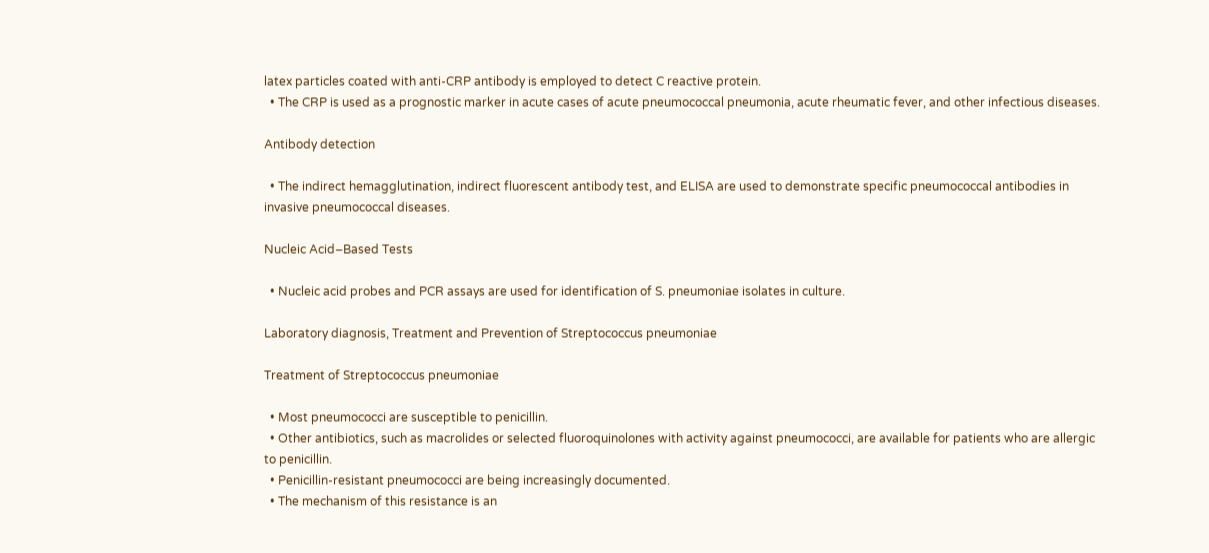latex particles coated with anti-CRP antibody is employed to detect C reactive protein.
  • The CRP is used as a prognostic marker in acute cases of acute pneumococcal pneumonia, acute rheumatic fever, and other infectious diseases.

Antibody detection

  • The indirect hemagglutination, indirect fluorescent antibody test, and ELISA are used to demonstrate specific pneumococcal antibodies in invasive pneumococcal diseases.

Nucleic Acid–Based Tests

  • Nucleic acid probes and PCR assays are used for identification of S. pneumoniae isolates in culture.

Laboratory diagnosis, Treatment and Prevention of Streptococcus pneumoniae

Treatment of Streptococcus pneumoniae

  • Most pneumococci are susceptible to penicillin.
  • Other antibiotics, such as macrolides or selected fluoroquinolones with activity against pneumococci, are available for patients who are allergic to penicillin.
  • Penicillin-resistant pneumococci are being increasingly documented.
  • The mechanism of this resistance is an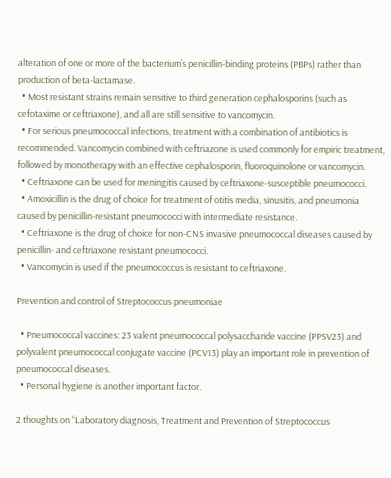alteration of one or more of the bacterium’s penicillin-binding proteins (PBPs) rather than production of beta-lactamase.
  • Most resistant strains remain sensitive to third generation cephalosporins (such as cefotaxime or ceftriaxone), and all are still sensitive to vancomycin.
  • For serious pneumococcal infections, treatment with a combination of antibiotics is recommended. Vancomycin combined with ceftriazone is used commonly for empiric treatment, followed by monotherapy with an effective cephalosporin, fluoroquinolone or vancomycin.
  • Ceftriaxone can be used for meningitis caused by ceftriaxone-susceptible pneumococci.
  • Amoxicillin is the drug of choice for treatment of otitis media, sinusitis, and pneumonia caused by penicillin-resistant pneumococci with intermediate resistance.
  • Ceftriaxone is the drug of choice for non-CNS invasive pneumococcal diseases caused by penicillin- and ceftriaxone resistant pneumococci.
  • Vancomycin is used if the pneumococcus is resistant to ceftriaxone.

Prevention and control of Streptococcus pneumoniae

  • Pneumococcal vaccines: 23 valent pneumococcal polysaccharide vaccine (PPSV23) and polyvalent pneumococcal conjugate vaccine (PCV13) play an important role in prevention of pneumococcal diseases.
  • Personal hygiene is another important factor.

2 thoughts on “Laboratory diagnosis, Treatment and Prevention of Streptococcus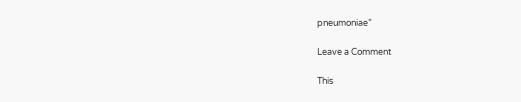pneumoniae”

Leave a Comment

This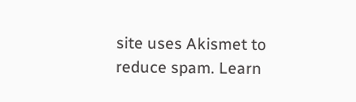site uses Akismet to reduce spam. Learn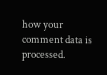how your comment data is processed.